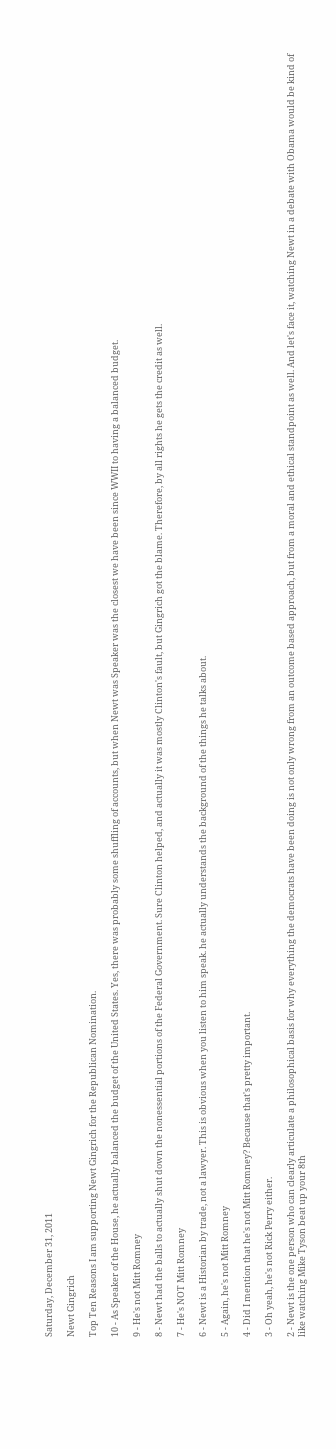Saturday, December 31, 2011

Newt Gingrich

Top Ten Reasons I am supporting Newt Gingrich for the Republican Nomination.

10 - As Speaker of the House, he actually balanced the budget of the United States. Yes, there was probably some shuffling of accounts, but when Newt was Speaker was the closest we have been since WWII to having a balanced budget.

9 - He's not Mitt Romney

8 - Newt had the balls to actually shut down the nonessential portions of the Federal Government. Sure Clinton helped, and actually it was mostly Clinton's fault, but Gingrich got the blame. Therefore, by all rights he gets the credit as well.

7 - He's NOT Mitt Romney

6 - Newt is a Historian by trade, not a lawyer. This is obvious when you listen to him speak. he actually understands the background of the things he talks about.

5 - Again, he's not Mitt Romney

4 - Did I mention that he's not Mitt Romney? Because that's pretty important.

3 - Oh yeah, he's not Rick Perry either.

2 - Newt is the one person who can clearly articulate a philosophical basis for why everything the democrats have been doing is not only wrong from an outcome based approach, but from a moral and ethical standpoint as well. And let's face it, watching Newt in a debate with Obama would be kind of like watching Mike Tyson beat up your 8th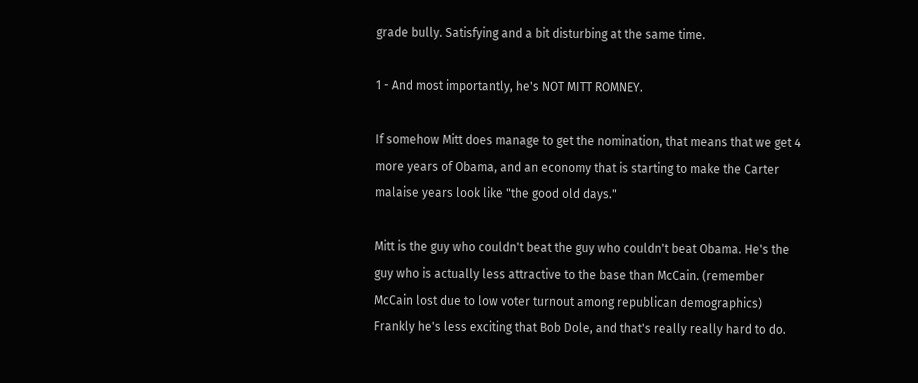grade bully. Satisfying and a bit disturbing at the same time.

1 - And most importantly, he's NOT MITT ROMNEY.

If somehow Mitt does manage to get the nomination, that means that we get 4 more years of Obama, and an economy that is starting to make the Carter malaise years look like "the good old days."

Mitt is the guy who couldn't beat the guy who couldn't beat Obama. He's the guy who is actually less attractive to the base than McCain. (remember McCain lost due to low voter turnout among republican demographics) Frankly he's less exciting that Bob Dole, and that's really really hard to do.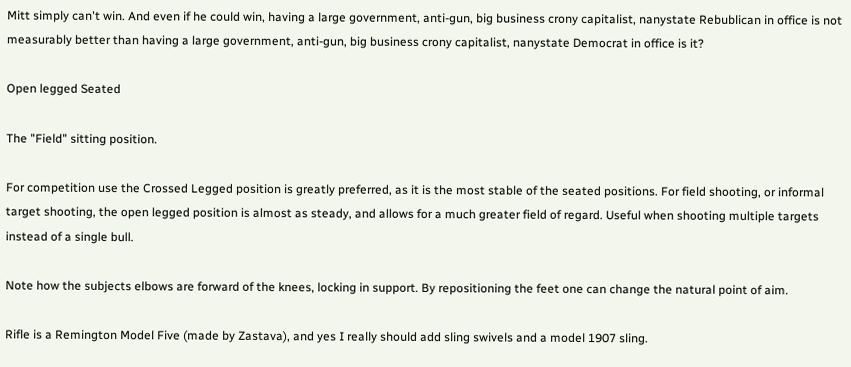Mitt simply can't win. And even if he could win, having a large government, anti-gun, big business crony capitalist, nanystate Rebublican in office is not measurably better than having a large government, anti-gun, big business crony capitalist, nanystate Democrat in office is it?

Open legged Seated

The "Field" sitting position.

For competition use the Crossed Legged position is greatly preferred, as it is the most stable of the seated positions. For field shooting, or informal target shooting, the open legged position is almost as steady, and allows for a much greater field of regard. Useful when shooting multiple targets instead of a single bull.

Note how the subjects elbows are forward of the knees, locking in support. By repositioning the feet one can change the natural point of aim.

Rifle is a Remington Model Five (made by Zastava), and yes I really should add sling swivels and a model 1907 sling.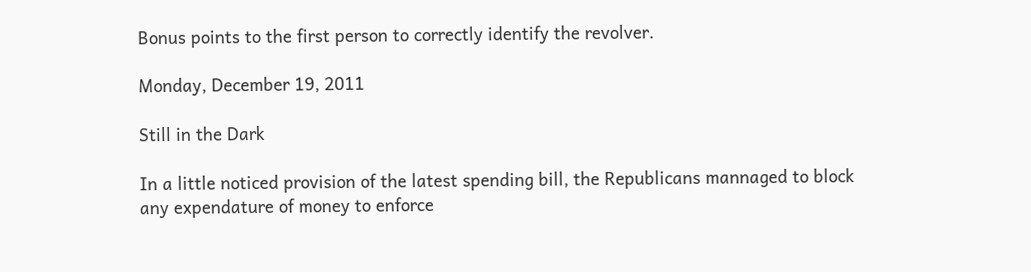Bonus points to the first person to correctly identify the revolver.

Monday, December 19, 2011

Still in the Dark

In a little noticed provision of the latest spending bill, the Republicans mannaged to block any expendature of money to enforce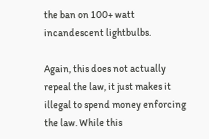the ban on 100+ watt incandescent lightbulbs.

Again, this does not actually repeal the law, it just makes it illegal to spend money enforcing the law. While this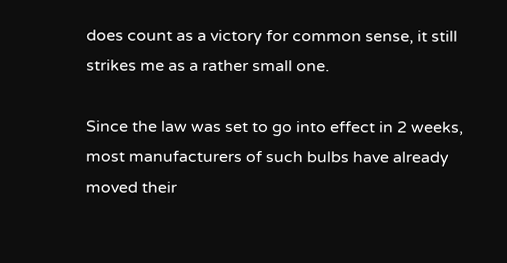does count as a victory for common sense, it still strikes me as a rather small one.

Since the law was set to go into effect in 2 weeks, most manufacturers of such bulbs have already moved their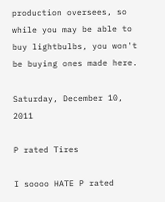production oversees, so while you may be able to buy lightbulbs, you won't be buying ones made here.

Saturday, December 10, 2011

P rated Tires

I soooo HATE P rated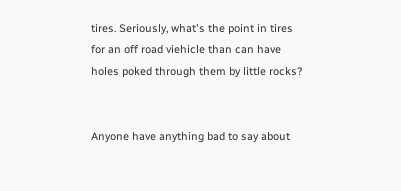tires. Seriously, what's the point in tires for an off road viehicle than can have holes poked through them by little rocks?


Anyone have anything bad to say about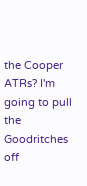the Cooper ATRs? I'm going to pull the Goodritches off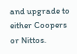and upgrade to either Coopers or Nittos.